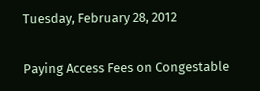Tuesday, February 28, 2012

Paying Access Fees on Congestable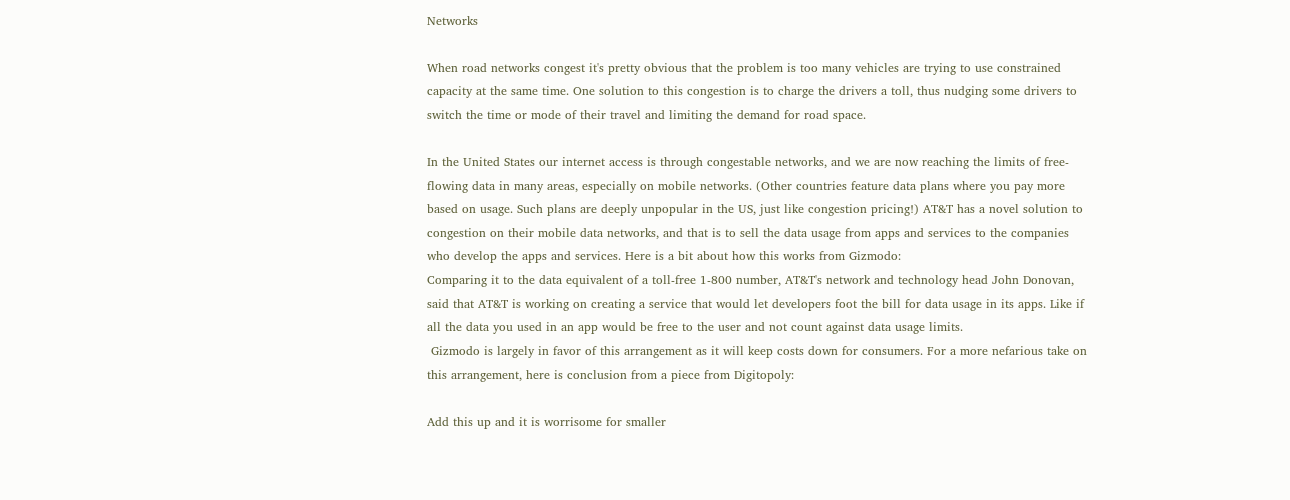Networks

When road networks congest it's pretty obvious that the problem is too many vehicles are trying to use constrained capacity at the same time. One solution to this congestion is to charge the drivers a toll, thus nudging some drivers to switch the time or mode of their travel and limiting the demand for road space.

In the United States our internet access is through congestable networks, and we are now reaching the limits of free-flowing data in many areas, especially on mobile networks. (Other countries feature data plans where you pay more based on usage. Such plans are deeply unpopular in the US, just like congestion pricing!) AT&T has a novel solution to congestion on their mobile data networks, and that is to sell the data usage from apps and services to the companies who develop the apps and services. Here is a bit about how this works from Gizmodo:
Comparing it to the data equivalent of a toll-free 1-800 number, AT&T's network and technology head John Donovan, said that AT&T is working on creating a service that would let developers foot the bill for data usage in its apps. Like if all the data you used in an app would be free to the user and not count against data usage limits.
 Gizmodo is largely in favor of this arrangement as it will keep costs down for consumers. For a more nefarious take on this arrangement, here is conclusion from a piece from Digitopoly:

Add this up and it is worrisome for smaller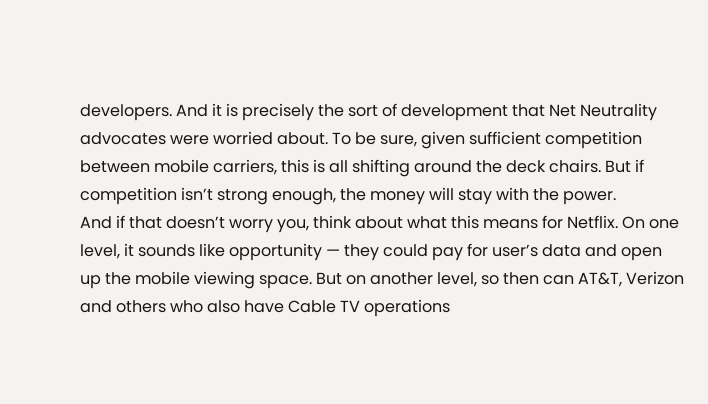developers. And it is precisely the sort of development that Net Neutrality advocates were worried about. To be sure, given sufficient competition between mobile carriers, this is all shifting around the deck chairs. But if competition isn’t strong enough, the money will stay with the power.
And if that doesn’t worry you, think about what this means for Netflix. On one level, it sounds like opportunity — they could pay for user’s data and open up the mobile viewing space. But on another level, so then can AT&T, Verizon and others who also have Cable TV operations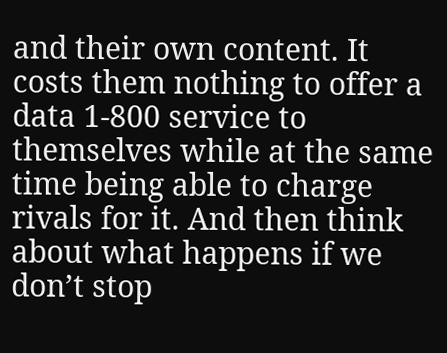and their own content. It costs them nothing to offer a data 1-800 service to themselves while at the same time being able to charge rivals for it. And then think about what happens if we don’t stop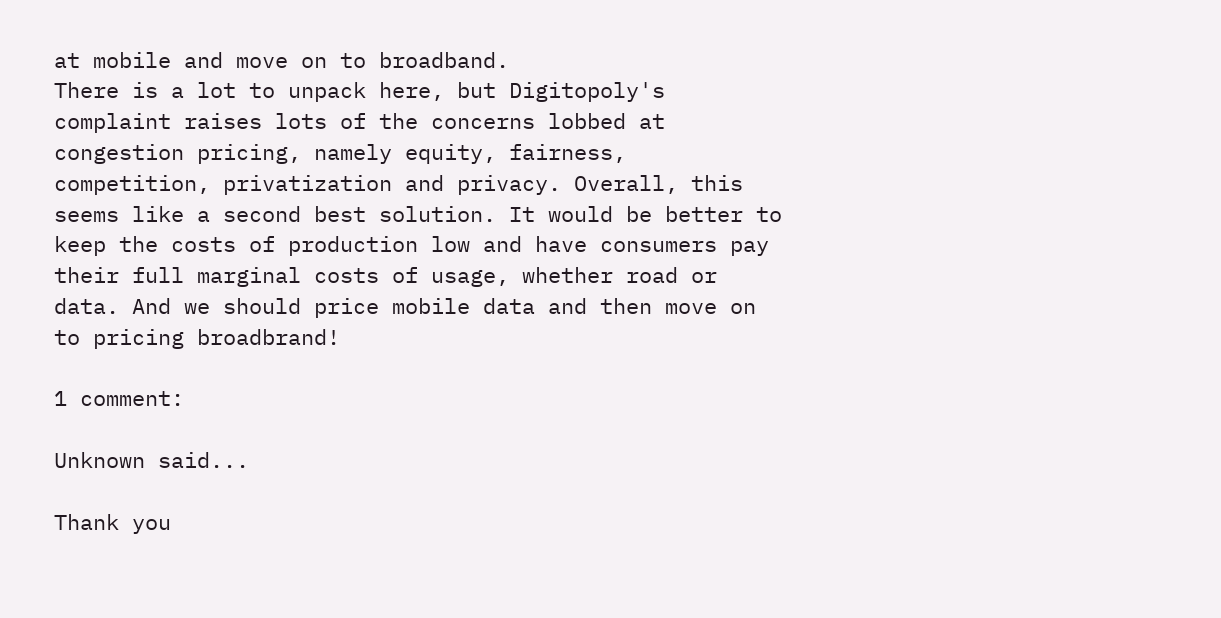at mobile and move on to broadband.
There is a lot to unpack here, but Digitopoly's complaint raises lots of the concerns lobbed at congestion pricing, namely equity, fairness, competition, privatization and privacy. Overall, this seems like a second best solution. It would be better to keep the costs of production low and have consumers pay their full marginal costs of usage, whether road or data. And we should price mobile data and then move on to pricing broadbrand!

1 comment:

Unknown said...

Thank you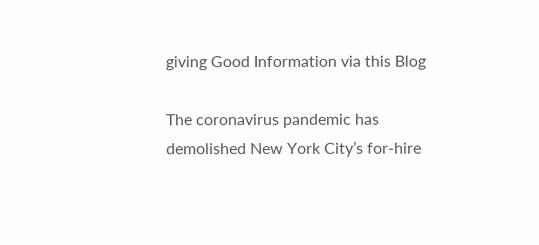giving Good Information via this Blog

The coronavirus pandemic has demolished New York City’s for-hire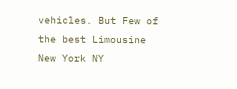vehicles. But Few of the best Limousine New York NY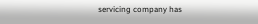servicing company has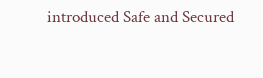introduced Safe and Secured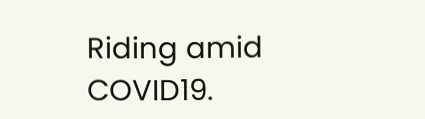Riding amid COVID19.